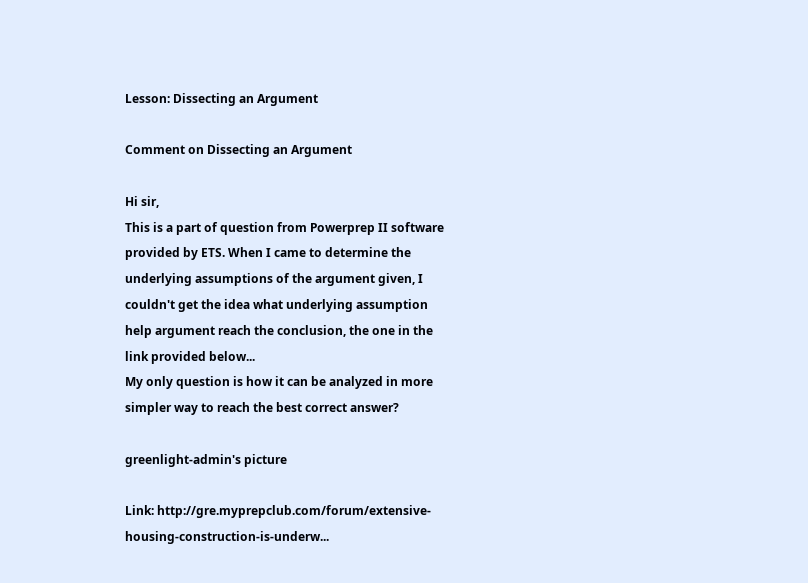Lesson: Dissecting an Argument

Comment on Dissecting an Argument

Hi sir,
This is a part of question from Powerprep II software provided by ETS. When I came to determine the underlying assumptions of the argument given, I couldn't get the idea what underlying assumption help argument reach the conclusion, the one in the link provided below...
My only question is how it can be analyzed in more simpler way to reach the best correct answer?

greenlight-admin's picture

Link: http://gre.myprepclub.com/forum/extensive-housing-construction-is-underw...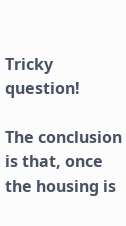Tricky question!

The conclusion is that, once the housing is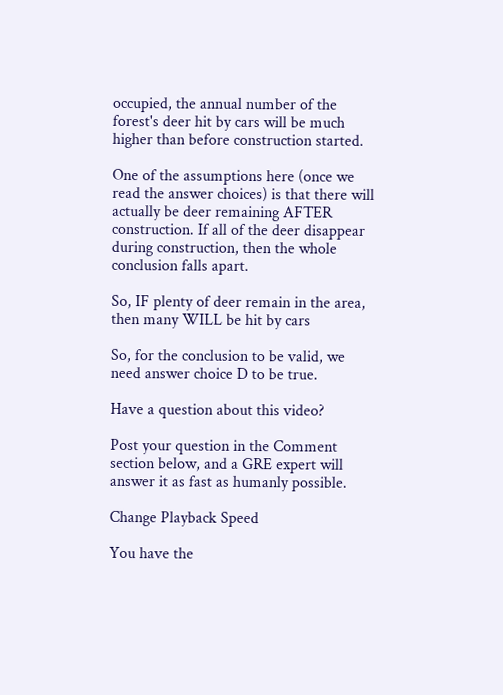occupied, the annual number of the forest's deer hit by cars will be much higher than before construction started.

One of the assumptions here (once we read the answer choices) is that there will actually be deer remaining AFTER construction. If all of the deer disappear during construction, then the whole conclusion falls apart.

So, IF plenty of deer remain in the area, then many WILL be hit by cars

So, for the conclusion to be valid, we need answer choice D to be true.

Have a question about this video?

Post your question in the Comment section below, and a GRE expert will answer it as fast as humanly possible.

Change Playback Speed

You have the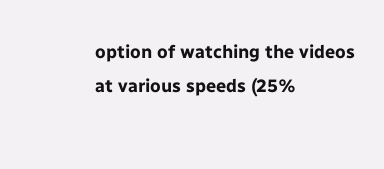option of watching the videos at various speeds (25%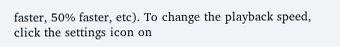faster, 50% faster, etc). To change the playback speed, click the settings icon on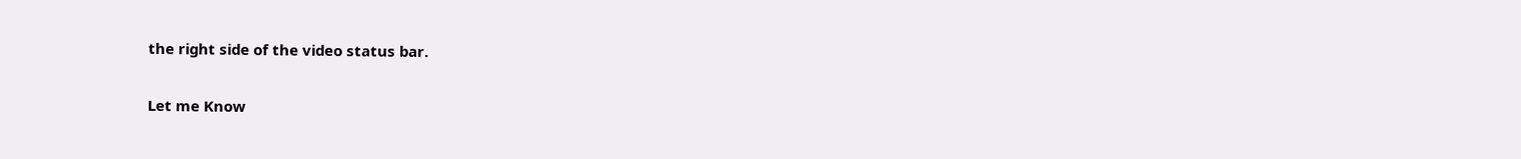the right side of the video status bar.

Let me Know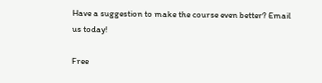Have a suggestion to make the course even better? Email us today!

Free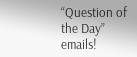“Question of the Day” emails!